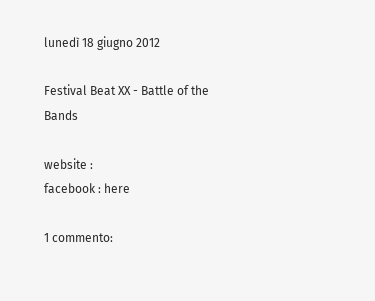lunedì 18 giugno 2012

Festival Beat XX - Battle of the Bands

website :
facebook : here

1 commento: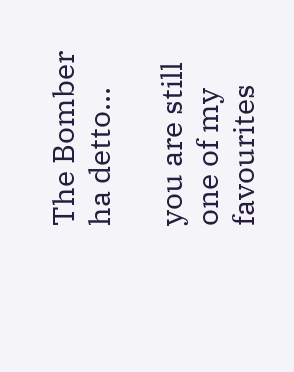The Bomber ha detto...

you are still one of my favourites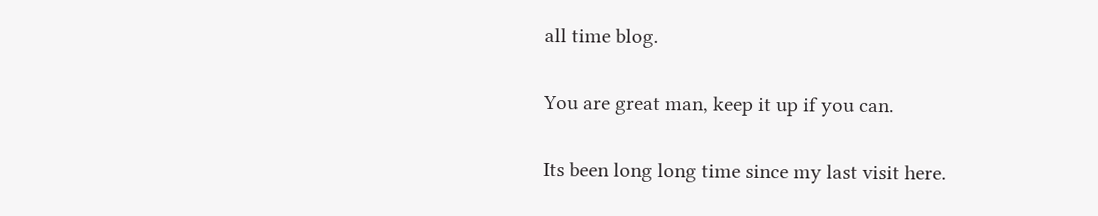all time blog.

You are great man, keep it up if you can.

Its been long long time since my last visit here.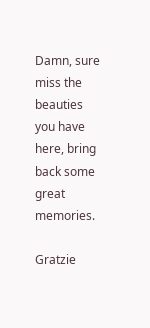Damn, sure miss the beauties you have here, bring back some great memories.

Gratzie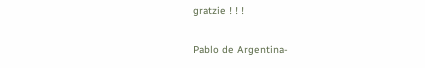gratzie ! ! !

Pablo de Argentina-